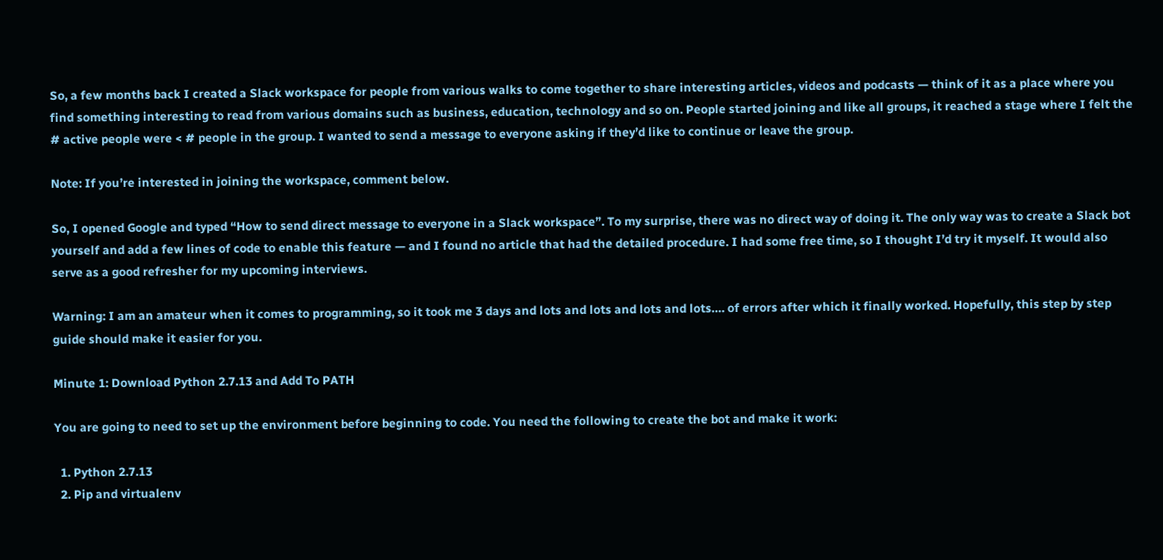So, a few months back I created a Slack workspace for people from various walks to come together to share interesting articles, videos and podcasts — think of it as a place where you find something interesting to read from various domains such as business, education, technology and so on. People started joining and like all groups, it reached a stage where I felt the # active people were < # people in the group. I wanted to send a message to everyone asking if they’d like to continue or leave the group.

Note: If you’re interested in joining the workspace, comment below.

So, I opened Google and typed “How to send direct message to everyone in a Slack workspace”. To my surprise, there was no direct way of doing it. The only way was to create a Slack bot yourself and add a few lines of code to enable this feature — and I found no article that had the detailed procedure. I had some free time, so I thought I’d try it myself. It would also serve as a good refresher for my upcoming interviews.

Warning: I am an amateur when it comes to programming, so it took me 3 days and lots and lots and lots and lots…. of errors after which it finally worked. Hopefully, this step by step guide should make it easier for you.

Minute 1: Download Python 2.7.13 and Add To PATH

You are going to need to set up the environment before beginning to code. You need the following to create the bot and make it work:

  1. Python 2.7.13
  2. Pip and virtualenv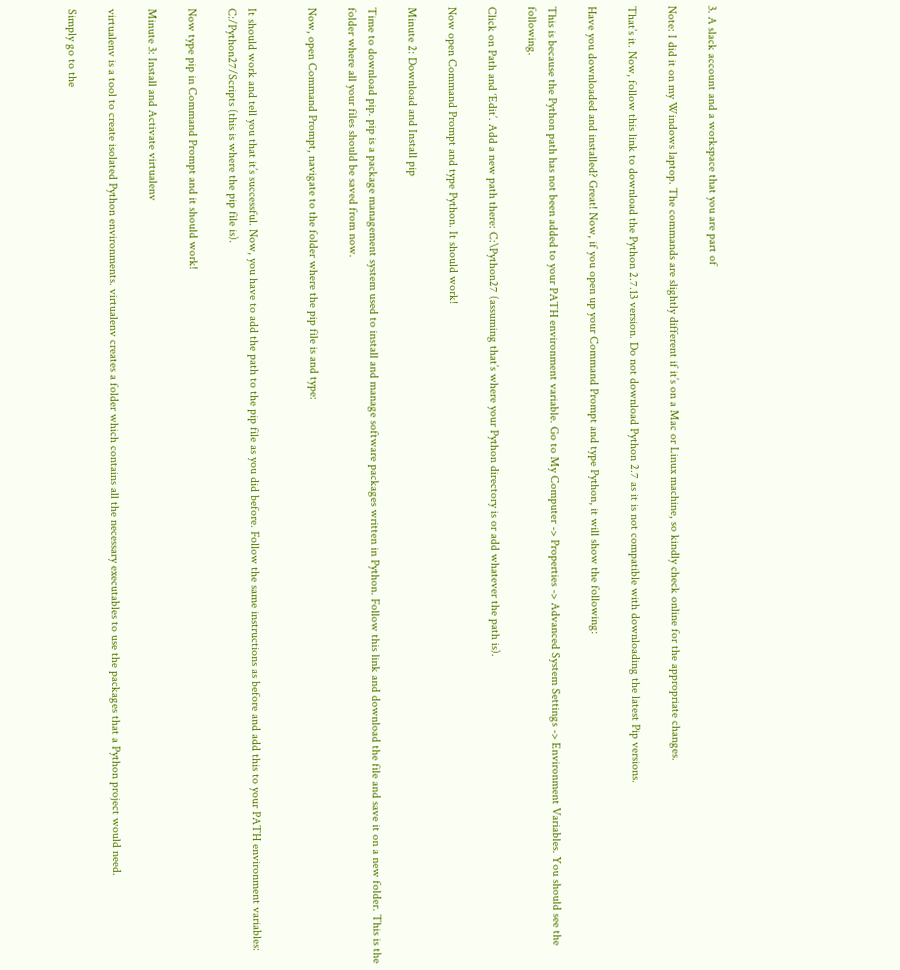3. A slack account and a workspace that you are part of

Note: I did it on my Windows laptop. The commands are slightly different if it’s on a Mac or Linux machine, so kindly check online for the appropriate changes.

That’s it. Now, follow this link to download the Python 2.7.13 version. Do not download Python 2.7 as it is not compatible with downloading the latest Pip versions.

Have you downloaded and installed? Great! Now, if you open up your Command Prompt and type Python, it will show the following:

This is because the Python path has not been added to your PATH environment variable. Go to My Computer -> Properties -> Advanced System Settings -> Environment Variables. You should see the following.

Click on Path and ‘Edit’. Add a new path there: C:\Python27 (assuming that’s where your Python directory is or add whatever the path is).

Now open Command Prompt and type Python. It should work!

Minute 2: Download and Install pip

Time to download pip. pip is a package management system used to install and manage software packages written in Python. Follow this link and download the file and save it on a new folder. This is the folder where all your files should be saved from now.

Now, open Command Prompt, navigate to the folder where the pip file is and type:


It should work and tell you that it’s successful. Now, you have to add the path to the pip file as you did before. Follow the same instructions as before and add this to your PATH environment variables: C:/Python27/Scripts (this is where the pip file is).

Now type pip in Command Prompt and it should work!

Minute 3: Install and Activate virtualenv

virtualenv is a tool to create isolated Python environments. virtualenv creates a folder which contains all the necessary executables to use the packages that a Python project would need.

Simply go to the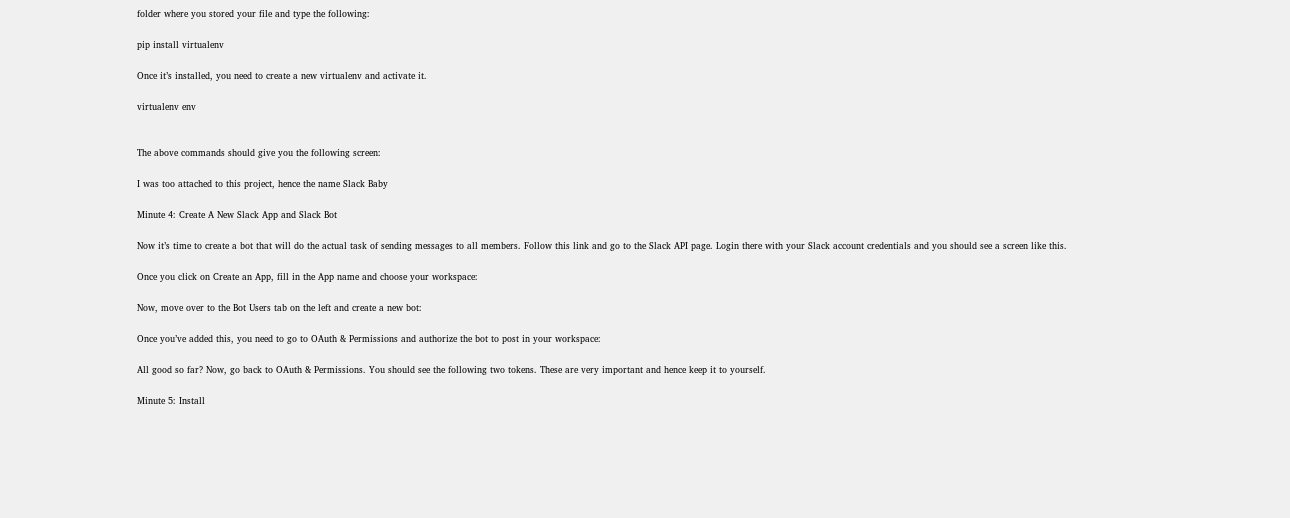folder where you stored your file and type the following:

pip install virtualenv

Once it’s installed, you need to create a new virtualenv and activate it.

virtualenv env


The above commands should give you the following screen:

I was too attached to this project, hence the name Slack Baby

Minute 4: Create A New Slack App and Slack Bot

Now it’s time to create a bot that will do the actual task of sending messages to all members. Follow this link and go to the Slack API page. Login there with your Slack account credentials and you should see a screen like this.

Once you click on Create an App, fill in the App name and choose your workspace:

Now, move over to the Bot Users tab on the left and create a new bot:

Once you’ve added this, you need to go to OAuth & Permissions and authorize the bot to post in your workspace:

All good so far? Now, go back to OAuth & Permissions. You should see the following two tokens. These are very important and hence keep it to yourself.

Minute 5: Install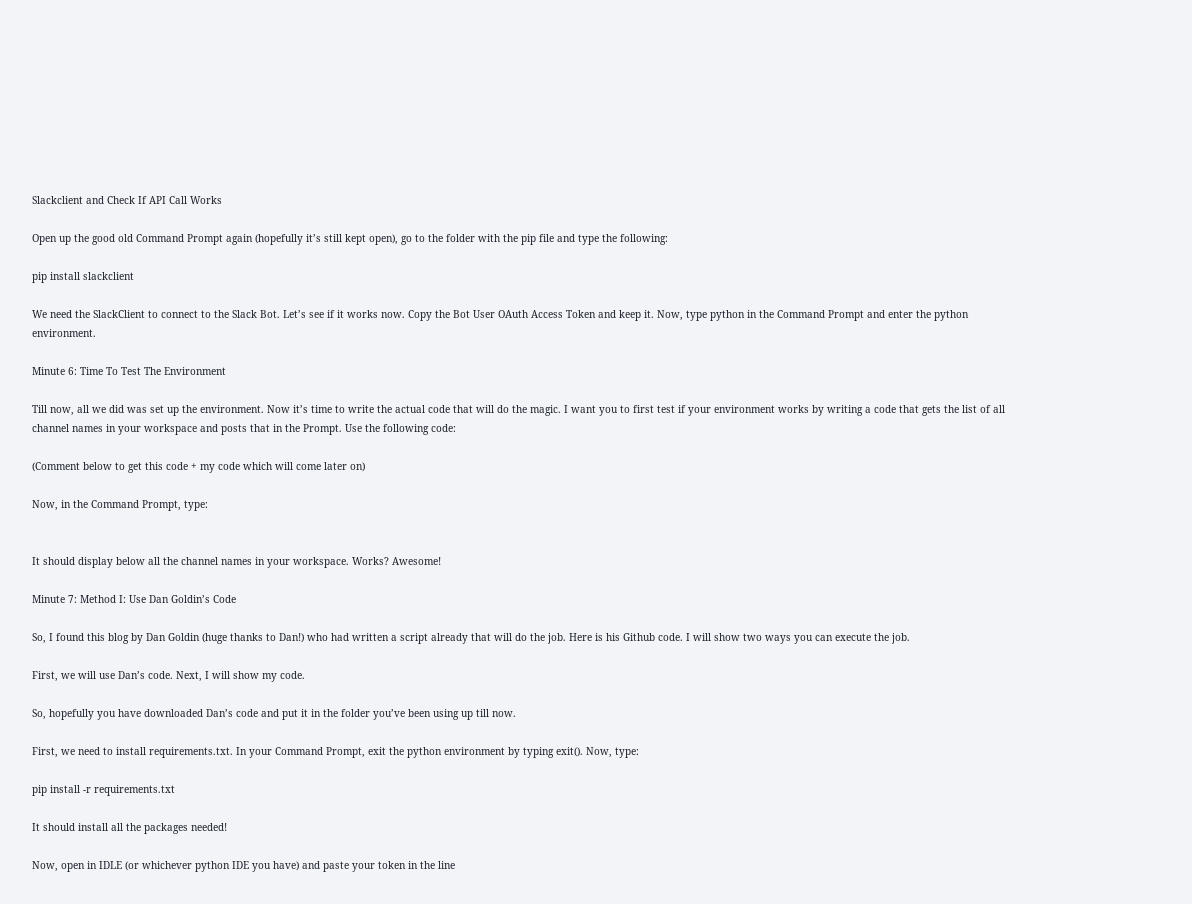Slackclient and Check If API Call Works

Open up the good old Command Prompt again (hopefully it’s still kept open), go to the folder with the pip file and type the following:

pip install slackclient

We need the SlackClient to connect to the Slack Bot. Let’s see if it works now. Copy the Bot User OAuth Access Token and keep it. Now, type python in the Command Prompt and enter the python environment.

Minute 6: Time To Test The Environment

Till now, all we did was set up the environment. Now it’s time to write the actual code that will do the magic. I want you to first test if your environment works by writing a code that gets the list of all channel names in your workspace and posts that in the Prompt. Use the following code:

(Comment below to get this code + my code which will come later on)

Now, in the Command Prompt, type:


It should display below all the channel names in your workspace. Works? Awesome!

Minute 7: Method I: Use Dan Goldin’s Code

So, I found this blog by Dan Goldin (huge thanks to Dan!) who had written a script already that will do the job. Here is his Github code. I will show two ways you can execute the job.

First, we will use Dan’s code. Next, I will show my code.

So, hopefully you have downloaded Dan’s code and put it in the folder you’ve been using up till now.

First, we need to install requirements.txt. In your Command Prompt, exit the python environment by typing exit(). Now, type:

pip install -r requirements.txt

It should install all the packages needed!

Now, open in IDLE (or whichever python IDE you have) and paste your token in the line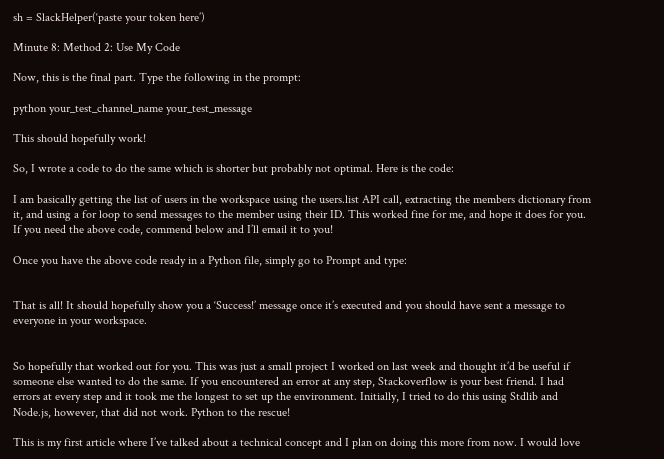sh = SlackHelper(‘paste your token here’)

Minute 8: Method 2: Use My Code

Now, this is the final part. Type the following in the prompt:

python your_test_channel_name your_test_message

This should hopefully work!

So, I wrote a code to do the same which is shorter but probably not optimal. Here is the code:

I am basically getting the list of users in the workspace using the users.list API call, extracting the members dictionary from it, and using a for loop to send messages to the member using their ID. This worked fine for me, and hope it does for you. If you need the above code, commend below and I’ll email it to you!

Once you have the above code ready in a Python file, simply go to Prompt and type:


That is all! It should hopefully show you a ‘Success!’ message once it’s executed and you should have sent a message to everyone in your workspace.


So hopefully that worked out for you. This was just a small project I worked on last week and thought it’d be useful if someone else wanted to do the same. If you encountered an error at any step, Stackoverflow is your best friend. I had errors at every step and it took me the longest to set up the environment. Initially, I tried to do this using Stdlib and Node.js, however, that did not work. Python to the rescue!

This is my first article where I’ve talked about a technical concept and I plan on doing this more from now. I would love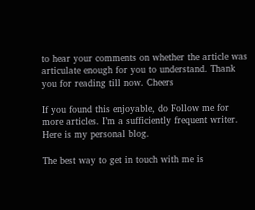to hear your comments on whether the article was articulate enough for you to understand. Thank you for reading till now. Cheers

If you found this enjoyable, do Follow me for more articles. I’m a sufficiently frequent writer. Here is my personal blog.

The best way to get in touch with me is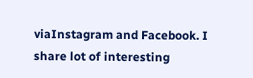viaInstagram and Facebook. I share lot of interesting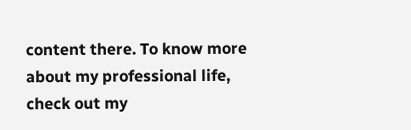content there. To know more about my professional life, check out my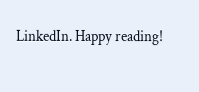LinkedIn. Happy reading!